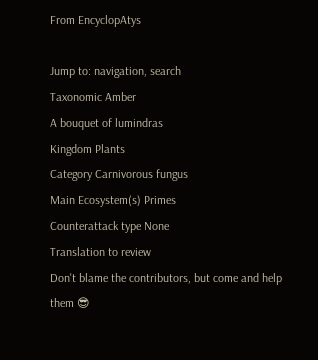From EncyclopAtys

Jump to: navigation, search
Taxonomic Amber
A bouquet of lumindras
Kingdom Plants
Category Carnivorous fungus
Main Ecosystem(s) Primes
Counterattack type None
Translation to review
Don't blame the contributors, but come and help them 😎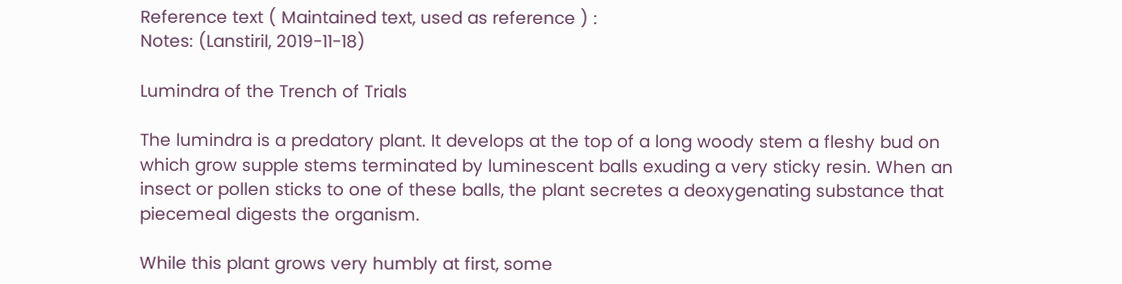Reference text ( Maintained text, used as reference ) :
Notes: (Lanstiril, 2019-11-18)

Lumindra of the Trench of Trials

The lumindra is a predatory plant. It develops at the top of a long woody stem a fleshy bud on which grow supple stems terminated by luminescent balls exuding a very sticky resin. When an insect or pollen sticks to one of these balls, the plant secretes a deoxygenating substance that piecemeal digests the organism.

While this plant grows very humbly at first, some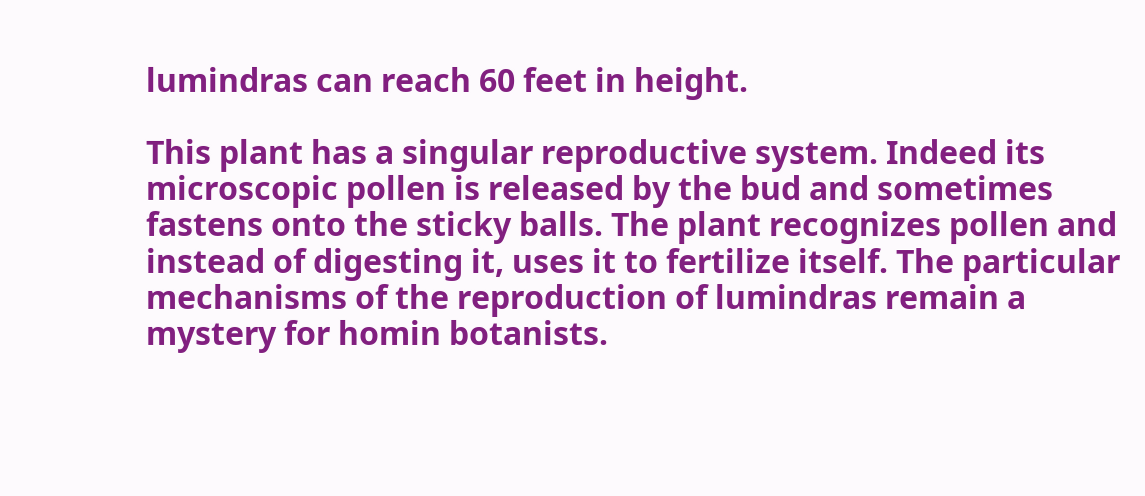lumindras can reach 60 feet in height.

This plant has a singular reproductive system. Indeed its microscopic pollen is released by the bud and sometimes fastens onto the sticky balls. The plant recognizes pollen and instead of digesting it, uses it to fertilize itself. The particular mechanisms of the reproduction of lumindras remain a mystery for homin botanists.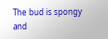The bud is spongy and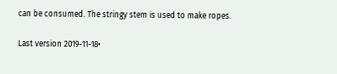can be consumed. The stringy stem is used to make ropes.

Last version 2019-11-18•